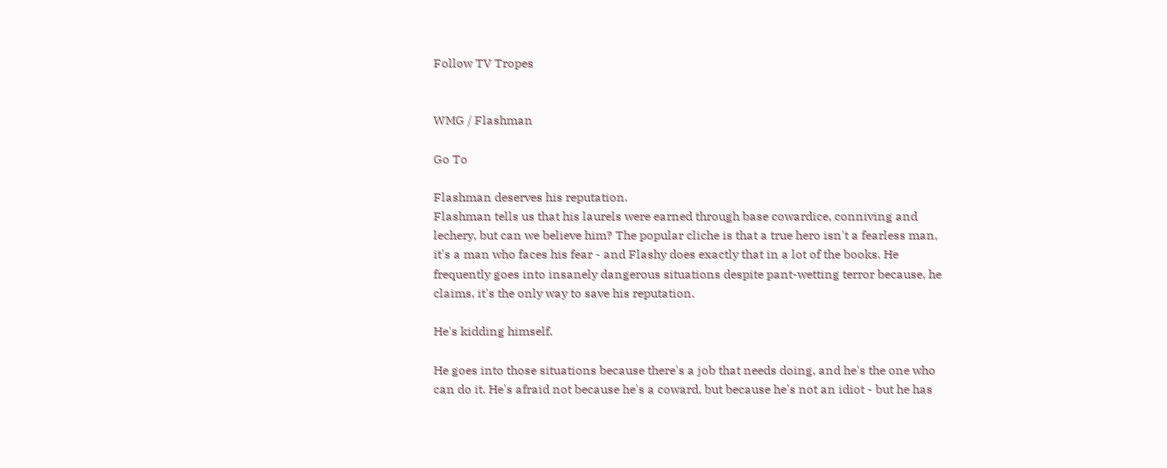Follow TV Tropes


WMG / Flashman

Go To

Flashman deserves his reputation.
Flashman tells us that his laurels were earned through base cowardice, conniving and lechery, but can we believe him? The popular cliche is that a true hero isn't a fearless man, it's a man who faces his fear - and Flashy does exactly that in a lot of the books. He frequently goes into insanely dangerous situations despite pant-wetting terror because, he claims, it's the only way to save his reputation.

He's kidding himself.

He goes into those situations because there's a job that needs doing, and he's the one who can do it. He's afraid not because he's a coward, but because he's not an idiot - but he has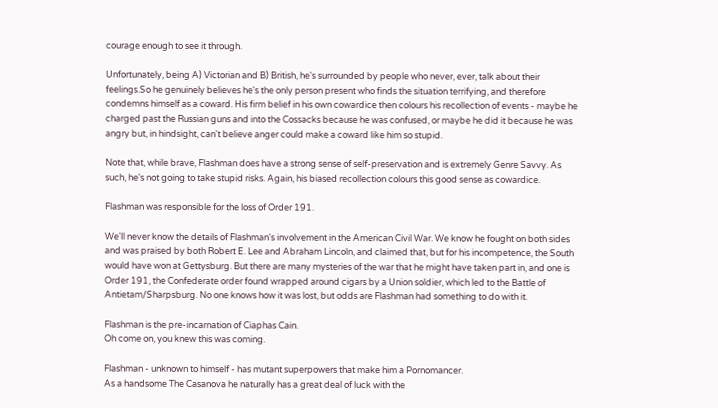courage enough to see it through.

Unfortunately, being A) Victorian and B) British, he's surrounded by people who never, ever, talk about their feelings.So he genuinely believes he's the only person present who finds the situation terrifying, and therefore condemns himself as a coward. His firm belief in his own cowardice then colours his recollection of events - maybe he charged past the Russian guns and into the Cossacks because he was confused, or maybe he did it because he was angry but, in hindsight, can't believe anger could make a coward like him so stupid.

Note that, while brave, Flashman does have a strong sense of self-preservation and is extremely Genre Savvy. As such, he's not going to take stupid risks. Again, his biased recollection colours this good sense as cowardice.

Flashman was responsible for the loss of Order 191.

We'll never know the details of Flashman's involvement in the American Civil War. We know he fought on both sides and was praised by both Robert E. Lee and Abraham Lincoln, and claimed that, but for his incompetence, the South would have won at Gettysburg. But there are many mysteries of the war that he might have taken part in, and one is Order 191, the Confederate order found wrapped around cigars by a Union soldier, which led to the Battle of Antietam/Sharpsburg. No one knows how it was lost, but odds are Flashman had something to do with it.

Flashman is the pre-incarnation of Ciaphas Cain.
Oh come on, you knew this was coming.

Flashman - unknown to himself - has mutant superpowers that make him a Pornomancer.
As a handsome The Casanova he naturally has a great deal of luck with the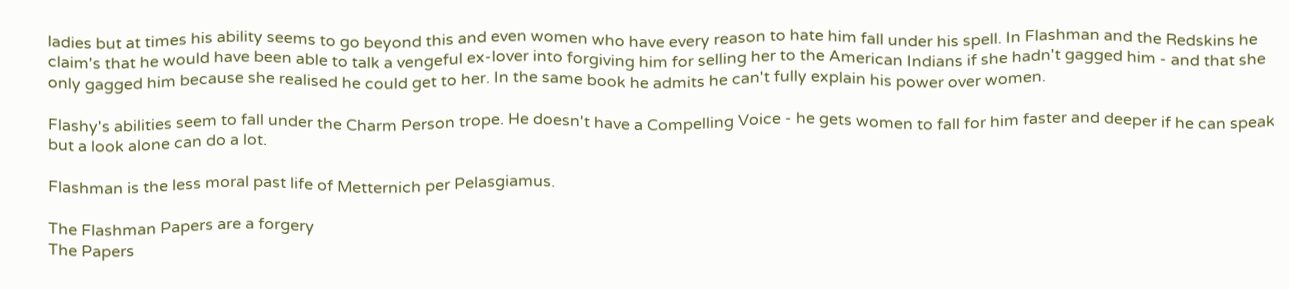ladies but at times his ability seems to go beyond this and even women who have every reason to hate him fall under his spell. In Flashman and the Redskins he claim's that he would have been able to talk a vengeful ex-lover into forgiving him for selling her to the American Indians if she hadn't gagged him - and that she only gagged him because she realised he could get to her. In the same book he admits he can't fully explain his power over women.

Flashy's abilities seem to fall under the Charm Person trope. He doesn't have a Compelling Voice - he gets women to fall for him faster and deeper if he can speak but a look alone can do a lot.

Flashman is the less moral past life of Metternich per Pelasgiamus.

The Flashman Papers are a forgery
The Papers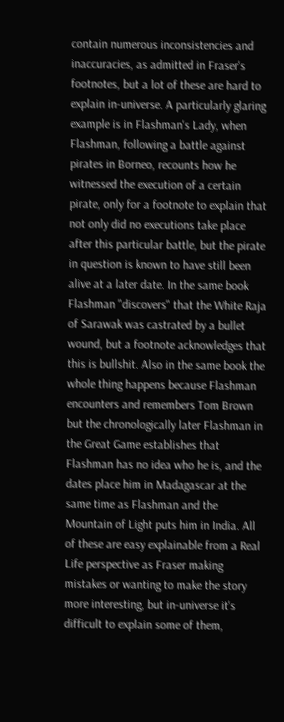contain numerous inconsistencies and inaccuracies, as admitted in Fraser's footnotes, but a lot of these are hard to explain in-universe. A particularly glaring example is in Flashman's Lady, when Flashman, following a battle against pirates in Borneo, recounts how he witnessed the execution of a certain pirate, only for a footnote to explain that not only did no executions take place after this particular battle, but the pirate in question is known to have still been alive at a later date. In the same book Flashman "discovers" that the White Raja of Sarawak was castrated by a bullet wound, but a footnote acknowledges that this is bullshit. Also in the same book the whole thing happens because Flashman encounters and remembers Tom Brown but the chronologically later Flashman in the Great Game establishes that Flashman has no idea who he is, and the dates place him in Madagascar at the same time as Flashman and the Mountain of Light puts him in India. All of these are easy explainable from a Real Life perspective as Fraser making mistakes or wanting to make the story more interesting, but in-universe it's difficult to explain some of them,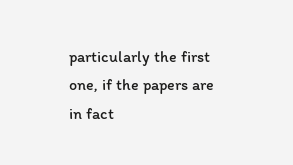particularly the first one, if the papers are in fact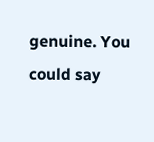genuine. You could say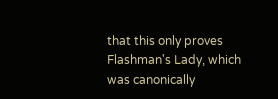that this only proves Flashman's Lady, which was canonically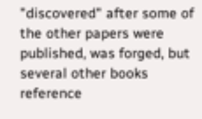"discovered" after some of the other papers were published, was forged, but several other books reference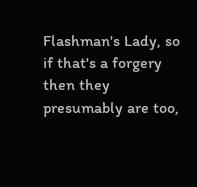Flashman's Lady, so if that's a forgery then they presumably are too,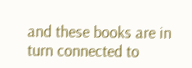and these books are in turn connected to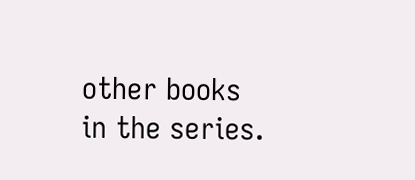other books in the series.